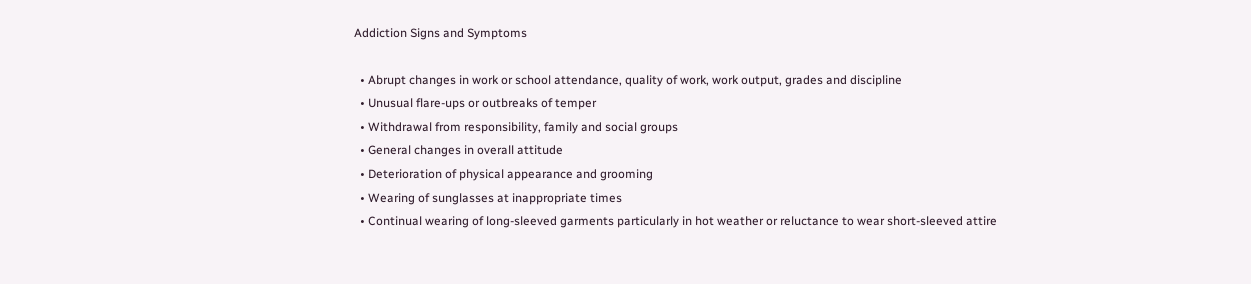Addiction Signs and Symptoms

  • Abrupt changes in work or school attendance, quality of work, work output, grades and discipline
  • Unusual flare-ups or outbreaks of temper
  • Withdrawal from responsibility, family and social groups
  • General changes in overall attitude
  • Deterioration of physical appearance and grooming
  • Wearing of sunglasses at inappropriate times
  • Continual wearing of long-sleeved garments particularly in hot weather or reluctance to wear short-sleeved attire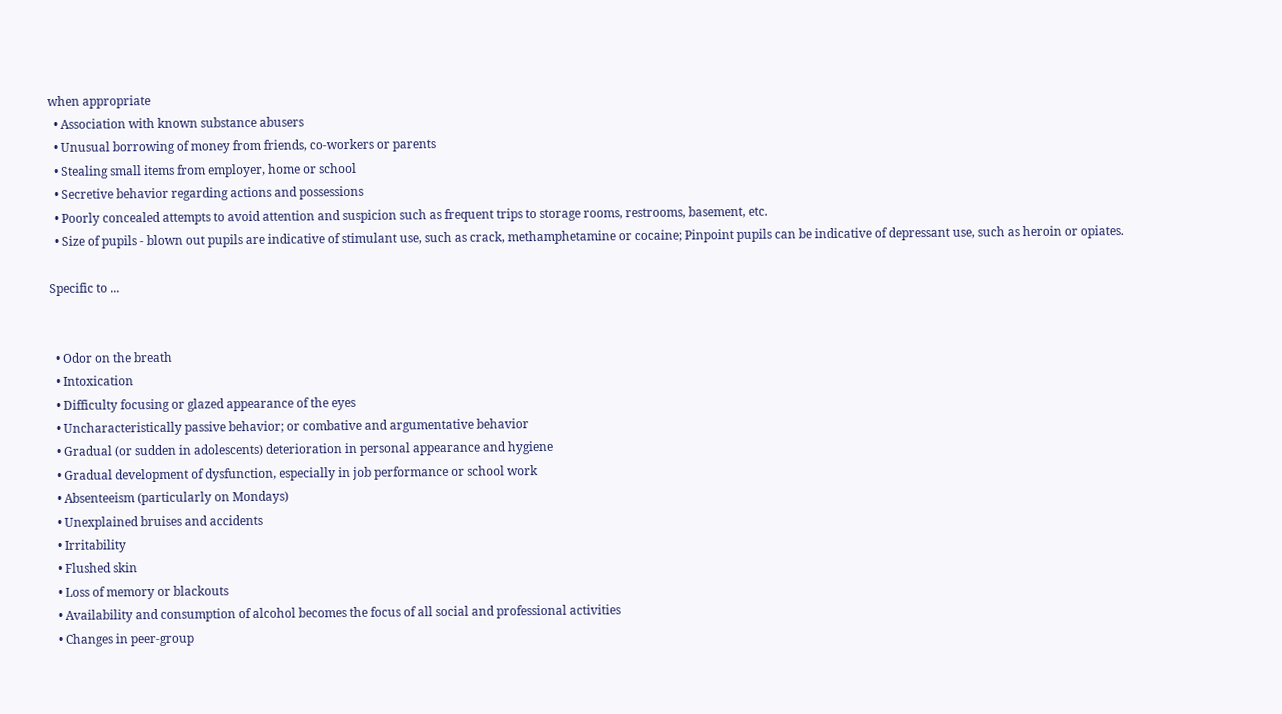when appropriate
  • Association with known substance abusers
  • Unusual borrowing of money from friends, co-workers or parents
  • Stealing small items from employer, home or school
  • Secretive behavior regarding actions and possessions
  • Poorly concealed attempts to avoid attention and suspicion such as frequent trips to storage rooms, restrooms, basement, etc.
  • Size of pupils - blown out pupils are indicative of stimulant use, such as crack, methamphetamine or cocaine; Pinpoint pupils can be indicative of depressant use, such as heroin or opiates.

Specific to ...


  • Odor on the breath
  • Intoxication
  • Difficulty focusing or glazed appearance of the eyes
  • Uncharacteristically passive behavior; or combative and argumentative behavior
  • Gradual (or sudden in adolescents) deterioration in personal appearance and hygiene
  • Gradual development of dysfunction, especially in job performance or school work
  • Absenteeism (particularly on Mondays)
  • Unexplained bruises and accidents
  • Irritability
  • Flushed skin
  • Loss of memory or blackouts
  • Availability and consumption of alcohol becomes the focus of all social and professional activities
  • Changes in peer-group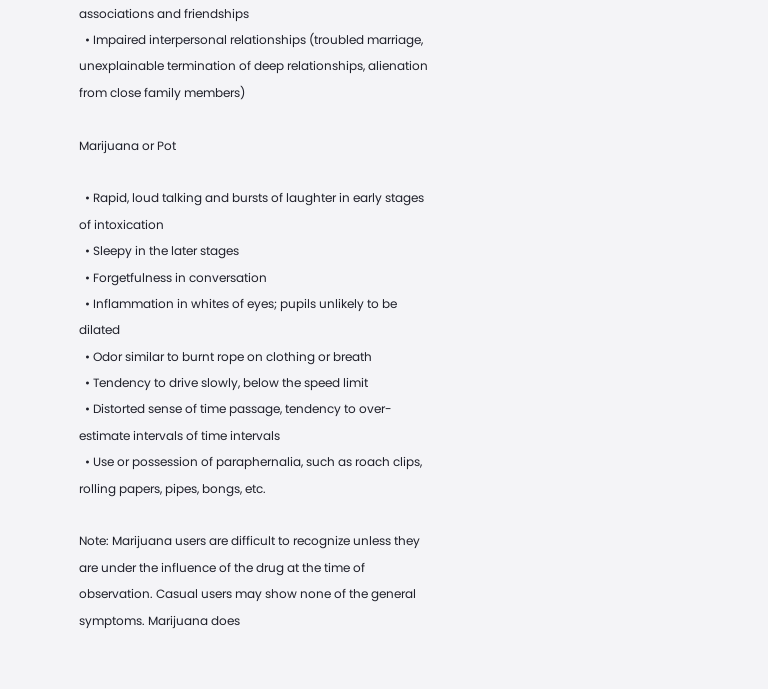associations and friendships
  • Impaired interpersonal relationships (troubled marriage, unexplainable termination of deep relationships, alienation from close family members)

Marijuana or Pot

  • Rapid, loud talking and bursts of laughter in early stages of intoxication
  • Sleepy in the later stages
  • Forgetfulness in conversation
  • Inflammation in whites of eyes; pupils unlikely to be dilated
  • Odor similar to burnt rope on clothing or breath
  • Tendency to drive slowly, below the speed limit
  • Distorted sense of time passage, tendency to over-estimate intervals of time intervals
  • Use or possession of paraphernalia, such as roach clips, rolling papers, pipes, bongs, etc.

Note: Marijuana users are difficult to recognize unless they are under the influence of the drug at the time of observation. Casual users may show none of the general symptoms. Marijuana does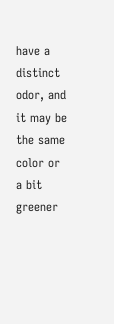have a distinct odor, and it may be the same color or a bit greener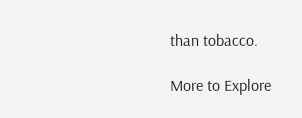than tobacco.

More to Explore